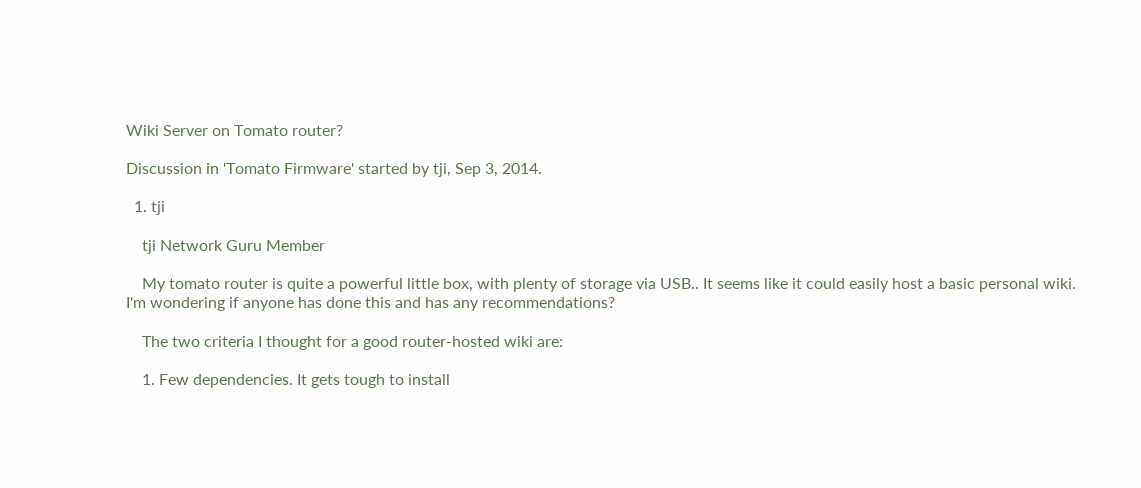Wiki Server on Tomato router?

Discussion in 'Tomato Firmware' started by tji, Sep 3, 2014.

  1. tji

    tji Network Guru Member

    My tomato router is quite a powerful little box, with plenty of storage via USB.. It seems like it could easily host a basic personal wiki. I'm wondering if anyone has done this and has any recommendations?

    The two criteria I thought for a good router-hosted wiki are:

    1. Few dependencies. It gets tough to install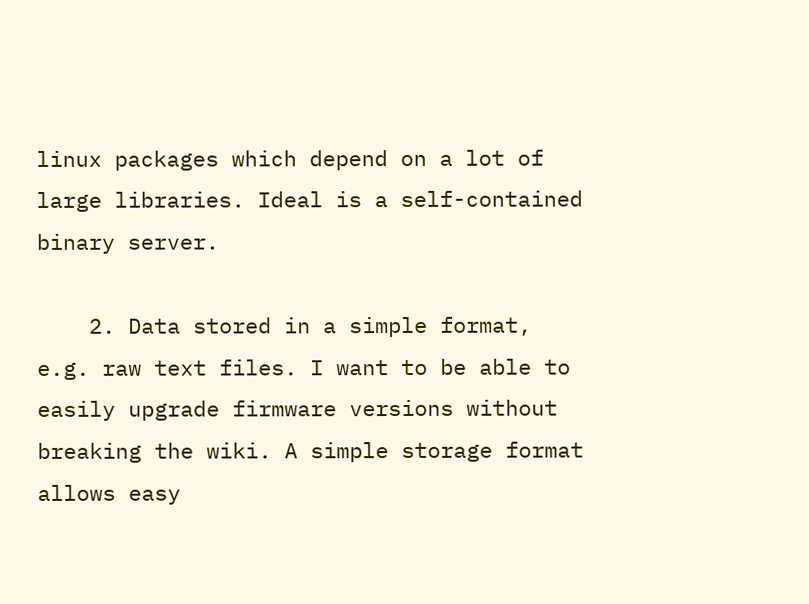linux packages which depend on a lot of large libraries. Ideal is a self-contained binary server.

    2. Data stored in a simple format, e.g. raw text files. I want to be able to easily upgrade firmware versions without breaking the wiki. A simple storage format allows easy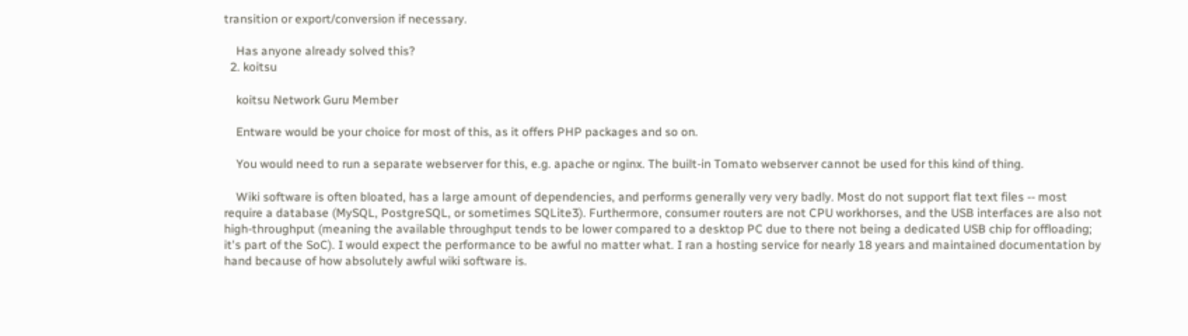transition or export/conversion if necessary.

    Has anyone already solved this?
  2. koitsu

    koitsu Network Guru Member

    Entware would be your choice for most of this, as it offers PHP packages and so on.

    You would need to run a separate webserver for this, e.g. apache or nginx. The built-in Tomato webserver cannot be used for this kind of thing.

    Wiki software is often bloated, has a large amount of dependencies, and performs generally very very badly. Most do not support flat text files -- most require a database (MySQL, PostgreSQL, or sometimes SQLite3). Furthermore, consumer routers are not CPU workhorses, and the USB interfaces are also not high-throughput (meaning the available throughput tends to be lower compared to a desktop PC due to there not being a dedicated USB chip for offloading; it's part of the SoC). I would expect the performance to be awful no matter what. I ran a hosting service for nearly 18 years and maintained documentation by hand because of how absolutely awful wiki software is.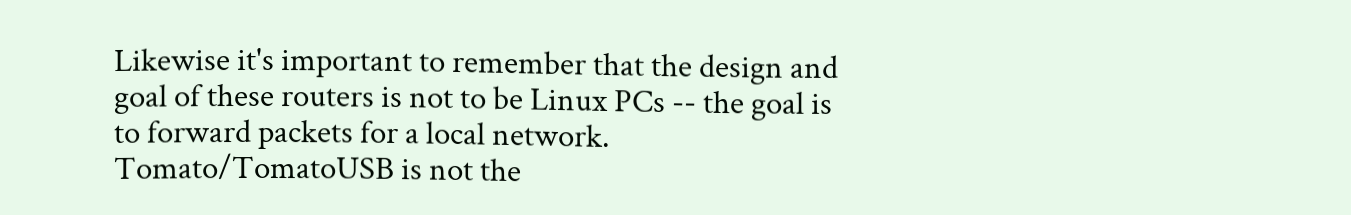Likewise it's important to remember that the design and goal of these routers is not to be Linux PCs -- the goal is to forward packets for a local network. Tomato/TomatoUSB is not the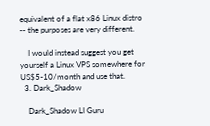equivalent of a flat x86 Linux distro -- the purposes are very different.

    I would instead suggest you get yourself a Linux VPS somewhere for US$5-10/month and use that.
  3. Dark_Shadow

    Dark_Shadow LI Guru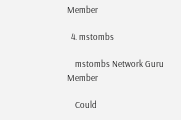Member

  4. mstombs

    mstombs Network Guru Member

    Could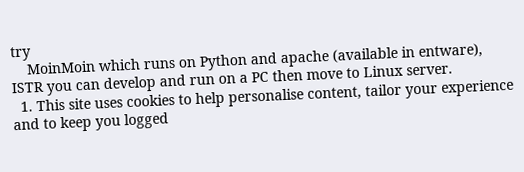try
    MoinMoin which runs on Python and apache (available in entware), ISTR you can develop and run on a PC then move to Linux server.
  1. This site uses cookies to help personalise content, tailor your experience and to keep you logged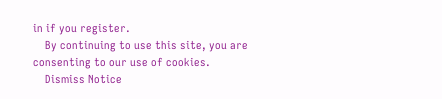in if you register.
    By continuing to use this site, you are consenting to our use of cookies.
    Dismiss Notice